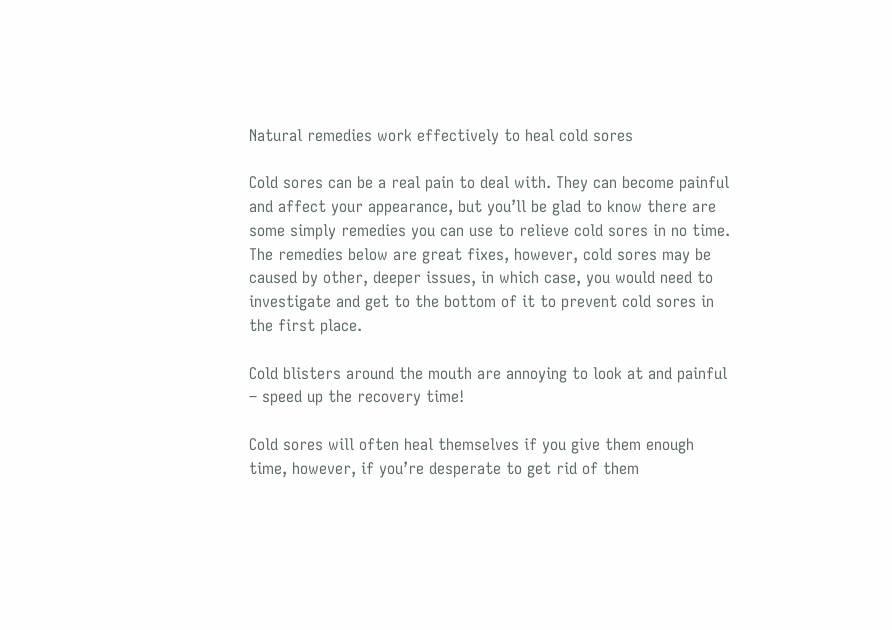Natural remedies work effectively to heal cold sores

Cold sores can be a real pain to deal with. They can become painful and affect your appearance, but you’ll be glad to know there are some simply remedies you can use to relieve cold sores in no time. The remedies below are great fixes, however, cold sores may be caused by other, deeper issues, in which case, you would need to investigate and get to the bottom of it to prevent cold sores in the first place.

Cold blisters around the mouth are annoying to look at and painful – speed up the recovery time!

Cold sores will often heal themselves if you give them enough time, however, if you’re desperate to get rid of them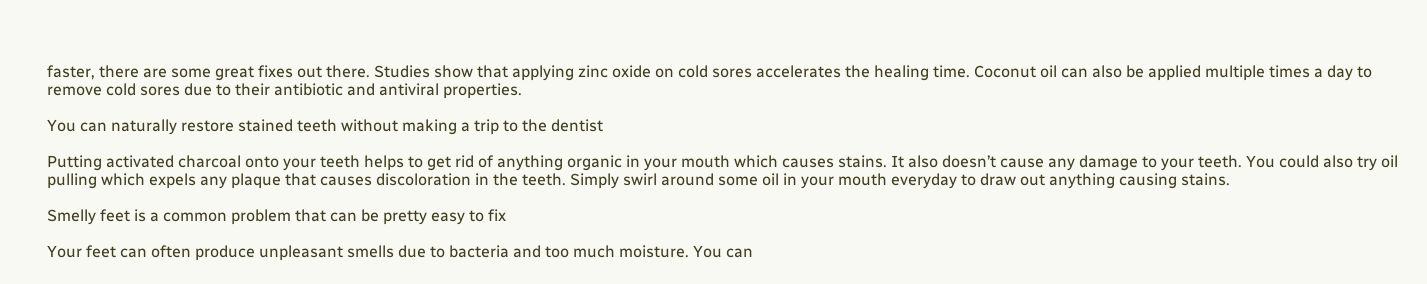faster, there are some great fixes out there. Studies show that applying zinc oxide on cold sores accelerates the healing time. Coconut oil can also be applied multiple times a day to remove cold sores due to their antibiotic and antiviral properties.

You can naturally restore stained teeth without making a trip to the dentist

Putting activated charcoal onto your teeth helps to get rid of anything organic in your mouth which causes stains. It also doesn’t cause any damage to your teeth. You could also try oil pulling which expels any plaque that causes discoloration in the teeth. Simply swirl around some oil in your mouth everyday to draw out anything causing stains.

Smelly feet is a common problem that can be pretty easy to fix

Your feet can often produce unpleasant smells due to bacteria and too much moisture. You can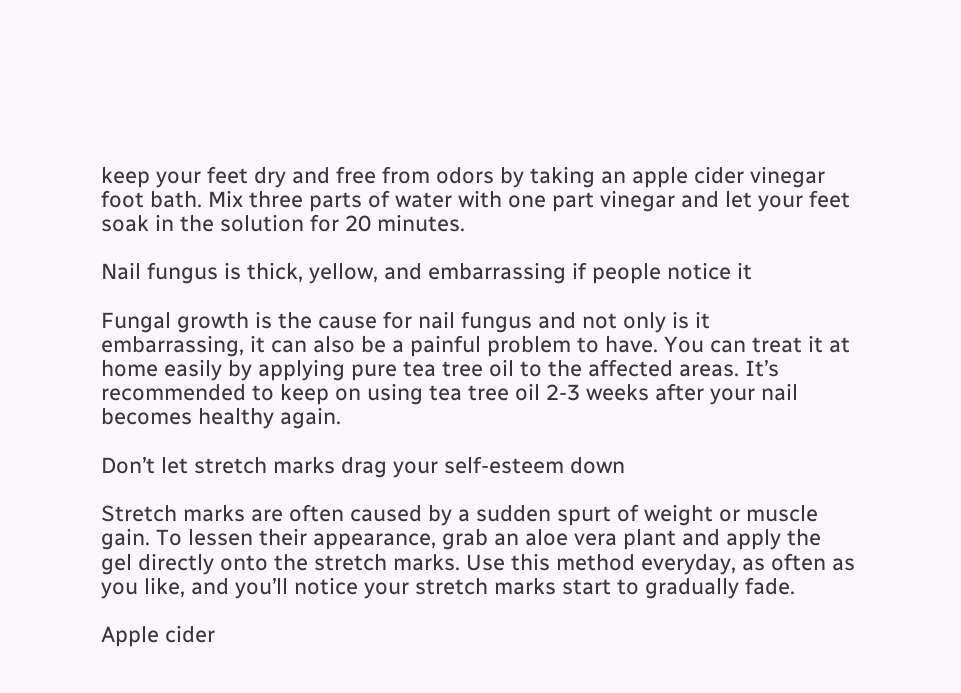keep your feet dry and free from odors by taking an apple cider vinegar foot bath. Mix three parts of water with one part vinegar and let your feet soak in the solution for 20 minutes.

Nail fungus is thick, yellow, and embarrassing if people notice it

Fungal growth is the cause for nail fungus and not only is it embarrassing, it can also be a painful problem to have. You can treat it at home easily by applying pure tea tree oil to the affected areas. It’s recommended to keep on using tea tree oil 2-3 weeks after your nail becomes healthy again.

Don’t let stretch marks drag your self-esteem down

Stretch marks are often caused by a sudden spurt of weight or muscle gain. To lessen their appearance, grab an aloe vera plant and apply the gel directly onto the stretch marks. Use this method everyday, as often as you like, and you’ll notice your stretch marks start to gradually fade.

Apple cider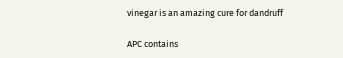vinegar is an amazing cure for dandruff

APC contains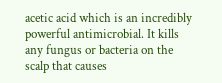acetic acid which is an incredibly powerful antimicrobial. It kills any fungus or bacteria on the scalp that causes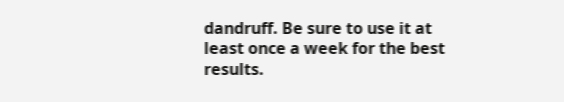dandruff. Be sure to use it at least once a week for the best results.